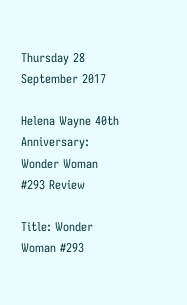Thursday 28 September 2017

Helena Wayne 40th Anniversary: Wonder Woman #293 Review

Title: Wonder Woman #293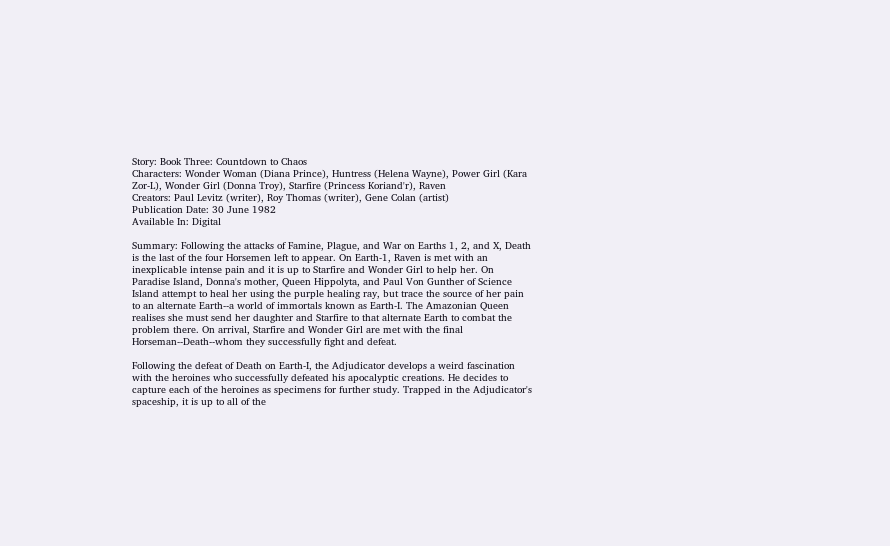Story: Book Three: Countdown to Chaos
Characters: Wonder Woman (Diana Prince), Huntress (Helena Wayne), Power Girl (Kara Zor-L), Wonder Girl (Donna Troy), Starfire (Princess Koriand'r), Raven
Creators: Paul Levitz (writer), Roy Thomas (writer), Gene Colan (artist)
Publication Date: 30 June 1982
Available In: Digital

Summary: Following the attacks of Famine, Plague, and War on Earths 1, 2, and X, Death is the last of the four Horsemen left to appear. On Earth-1, Raven is met with an inexplicable intense pain and it is up to Starfire and Wonder Girl to help her. On Paradise Island, Donna's mother, Queen Hippolyta, and Paul Von Gunther of Science Island attempt to heal her using the purple healing ray, but trace the source of her pain to an alternate Earth--a world of immortals known as Earth-I. The Amazonian Queen realises she must send her daughter and Starfire to that alternate Earth to combat the problem there. On arrival, Starfire and Wonder Girl are met with the final Horseman--Death--whom they successfully fight and defeat.

Following the defeat of Death on Earth-I, the Adjudicator develops a weird fascination with the heroines who successfully defeated his apocalyptic creations. He decides to capture each of the heroines as specimens for further study. Trapped in the Adjudicator's spaceship, it is up to all of the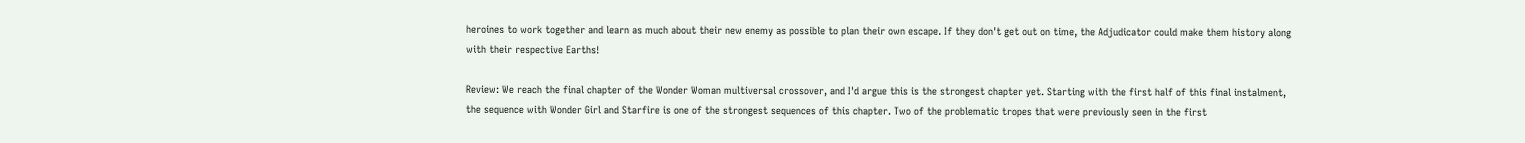heroines to work together and learn as much about their new enemy as possible to plan their own escape. If they don't get out on time, the Adjudicator could make them history along with their respective Earths!

Review: We reach the final chapter of the Wonder Woman multiversal crossover, and I'd argue this is the strongest chapter yet. Starting with the first half of this final instalment, the sequence with Wonder Girl and Starfire is one of the strongest sequences of this chapter. Two of the problematic tropes that were previously seen in the first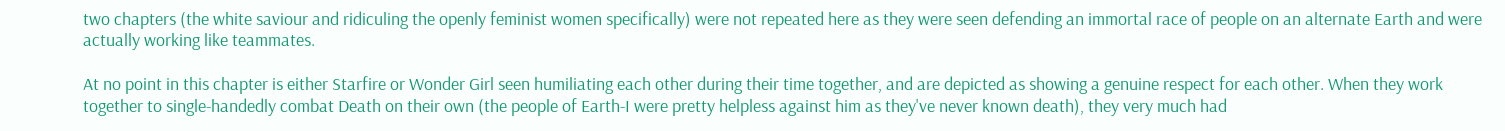two chapters (the white saviour and ridiculing the openly feminist women specifically) were not repeated here as they were seen defending an immortal race of people on an alternate Earth and were actually working like teammates.

At no point in this chapter is either Starfire or Wonder Girl seen humiliating each other during their time together, and are depicted as showing a genuine respect for each other. When they work together to single-handedly combat Death on their own (the people of Earth-I were pretty helpless against him as they've never known death), they very much had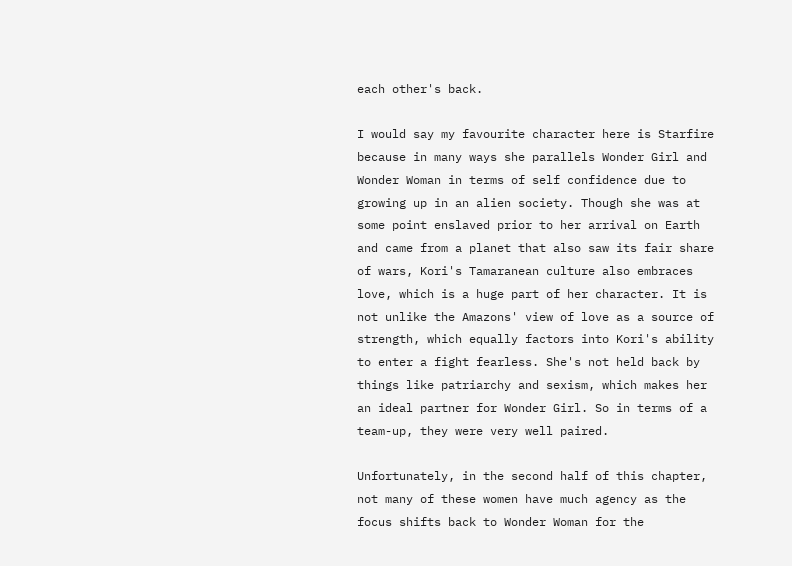each other's back.

I would say my favourite character here is Starfire because in many ways she parallels Wonder Girl and Wonder Woman in terms of self confidence due to growing up in an alien society. Though she was at some point enslaved prior to her arrival on Earth and came from a planet that also saw its fair share of wars, Kori's Tamaranean culture also embraces love, which is a huge part of her character. It is not unlike the Amazons' view of love as a source of strength, which equally factors into Kori's ability to enter a fight fearless. She's not held back by things like patriarchy and sexism, which makes her an ideal partner for Wonder Girl. So in terms of a team-up, they were very well paired.

Unfortunately, in the second half of this chapter, not many of these women have much agency as the focus shifts back to Wonder Woman for the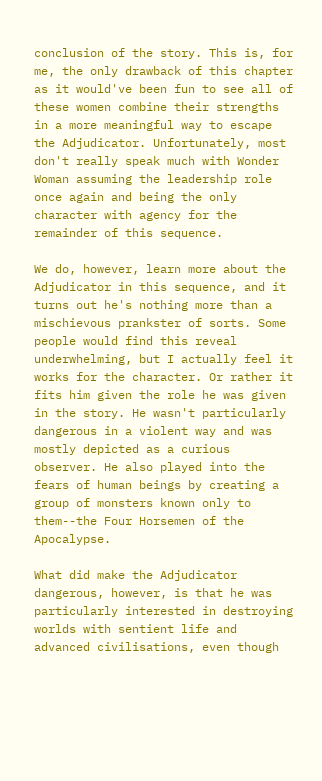conclusion of the story. This is, for me, the only drawback of this chapter as it would've been fun to see all of these women combine their strengths in a more meaningful way to escape the Adjudicator. Unfortunately, most don't really speak much with Wonder Woman assuming the leadership role once again and being the only character with agency for the remainder of this sequence.

We do, however, learn more about the Adjudicator in this sequence, and it turns out he's nothing more than a mischievous prankster of sorts. Some people would find this reveal underwhelming, but I actually feel it works for the character. Or rather it fits him given the role he was given in the story. He wasn't particularly dangerous in a violent way and was mostly depicted as a curious observer. He also played into the fears of human beings by creating a group of monsters known only to them--the Four Horsemen of the Apocalypse.

What did make the Adjudicator dangerous, however, is that he was particularly interested in destroying worlds with sentient life and advanced civilisations, even though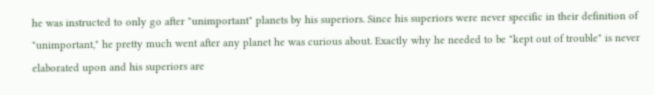he was instructed to only go after "unimportant" planets by his superiors. Since his superiors were never specific in their definition of "unimportant," he pretty much went after any planet he was curious about. Exactly why he needed to be "kept out of trouble" is never elaborated upon and his superiors are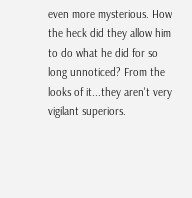even more mysterious. How the heck did they allow him to do what he did for so long unnoticed? From the looks of it...they aren't very vigilant superiors.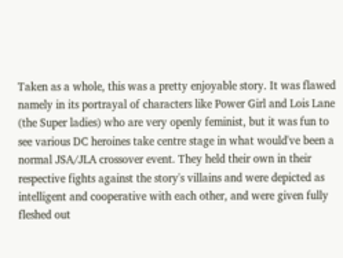Taken as a whole, this was a pretty enjoyable story. It was flawed namely in its portrayal of characters like Power Girl and Lois Lane (the Super ladies) who are very openly feminist, but it was fun to see various DC heroines take centre stage in what would've been a normal JSA/JLA crossover event. They held their own in their respective fights against the story's villains and were depicted as intelligent and cooperative with each other, and were given fully fleshed out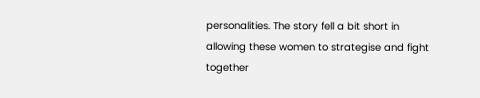personalities. The story fell a bit short in allowing these women to strategise and fight together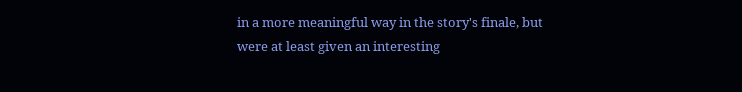in a more meaningful way in the story's finale, but were at least given an interesting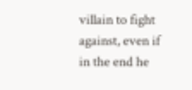villain to fight against, even if in the end he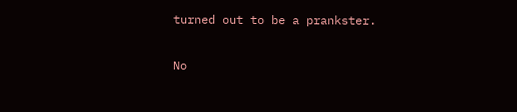turned out to be a prankster.


No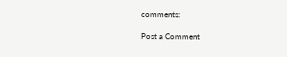comments:

Post a Comment